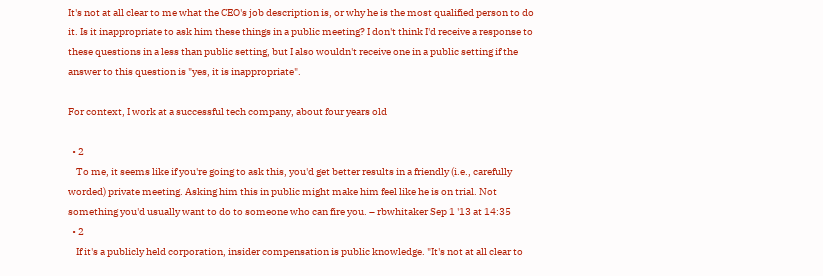It's not at all clear to me what the CEO's job description is, or why he is the most qualified person to do it. Is it inappropriate to ask him these things in a public meeting? I don't think I'd receive a response to these questions in a less than public setting, but I also wouldn't receive one in a public setting if the answer to this question is "yes, it is inappropriate".

For context, I work at a successful tech company, about four years old

  • 2
    To me, it seems like if you're going to ask this, you'd get better results in a friendly (i.e., carefully worded) private meeting. Asking him this in public might make him feel like he is on trial. Not something you'd usually want to do to someone who can fire you. – rbwhitaker Sep 1 '13 at 14:35
  • 2
    If it's a publicly held corporation, insider compensation is public knowledge. "It's not at all clear to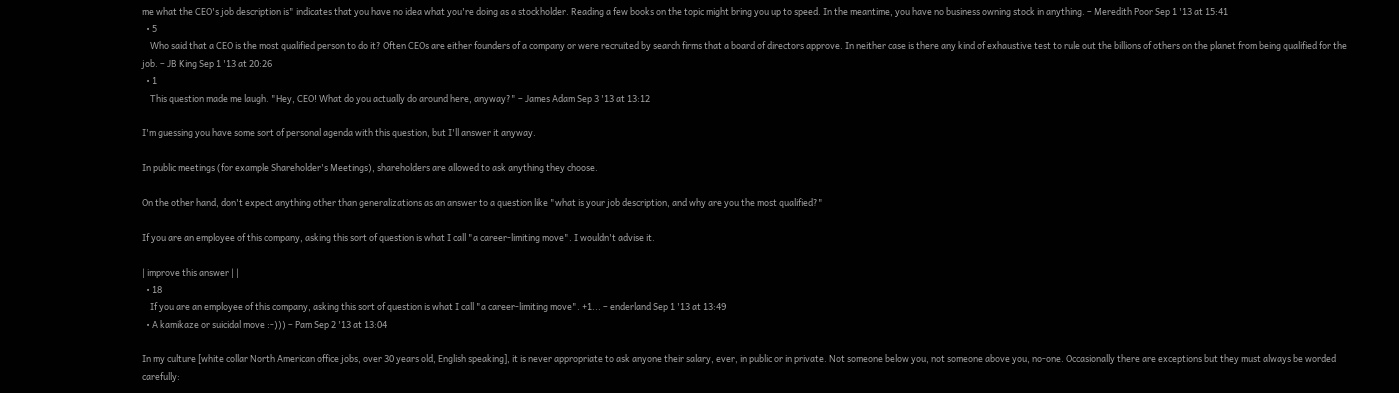me what the CEO's job description is" indicates that you have no idea what you're doing as a stockholder. Reading a few books on the topic might bring you up to speed. In the meantime, you have no business owning stock in anything. – Meredith Poor Sep 1 '13 at 15:41
  • 5
    Who said that a CEO is the most qualified person to do it? Often CEOs are either founders of a company or were recruited by search firms that a board of directors approve. In neither case is there any kind of exhaustive test to rule out the billions of others on the planet from being qualified for the job. – JB King Sep 1 '13 at 20:26
  • 1
    This question made me laugh. "Hey, CEO! What do you actually do around here, anyway?" – James Adam Sep 3 '13 at 13:12

I'm guessing you have some sort of personal agenda with this question, but I'll answer it anyway.

In public meetings (for example Shareholder's Meetings), shareholders are allowed to ask anything they choose.

On the other hand, don't expect anything other than generalizations as an answer to a question like "what is your job description, and why are you the most qualified?"

If you are an employee of this company, asking this sort of question is what I call "a career-limiting move". I wouldn't advise it.

| improve this answer | |
  • 18
    If you are an employee of this company, asking this sort of question is what I call "a career-limiting move". +1... – enderland Sep 1 '13 at 13:49
  • A kamikaze or suicidal move :-))) – Pam Sep 2 '13 at 13:04

In my culture [white collar North American office jobs, over 30 years old, English speaking], it is never appropriate to ask anyone their salary, ever, in public or in private. Not someone below you, not someone above you, no-one. Occasionally there are exceptions but they must always be worded carefully: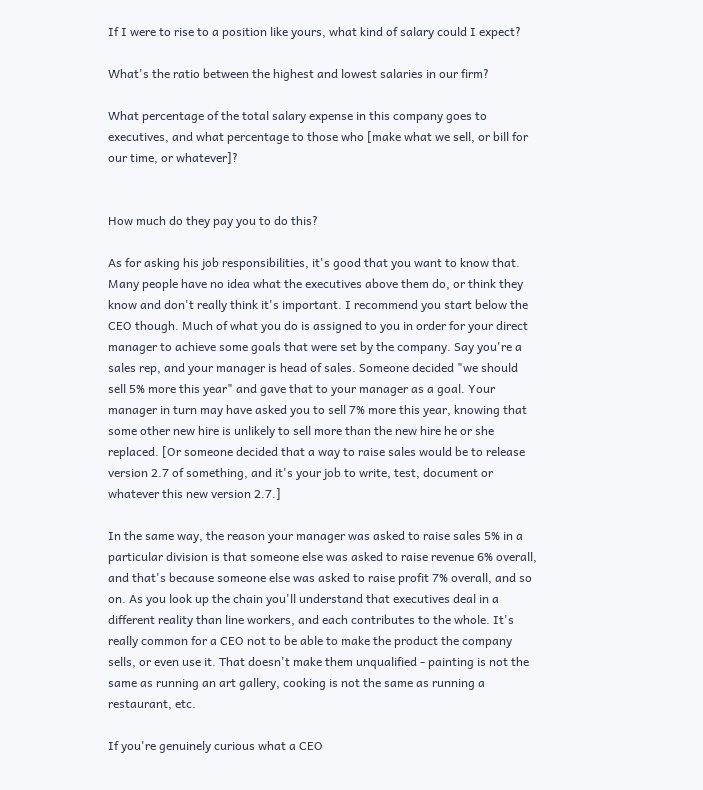If I were to rise to a position like yours, what kind of salary could I expect?

What's the ratio between the highest and lowest salaries in our firm?

What percentage of the total salary expense in this company goes to executives, and what percentage to those who [make what we sell, or bill for our time, or whatever]?


How much do they pay you to do this?

As for asking his job responsibilities, it's good that you want to know that. Many people have no idea what the executives above them do, or think they know and don't really think it's important. I recommend you start below the CEO though. Much of what you do is assigned to you in order for your direct manager to achieve some goals that were set by the company. Say you're a sales rep, and your manager is head of sales. Someone decided "we should sell 5% more this year" and gave that to your manager as a goal. Your manager in turn may have asked you to sell 7% more this year, knowing that some other new hire is unlikely to sell more than the new hire he or she replaced. [Or someone decided that a way to raise sales would be to release version 2.7 of something, and it's your job to write, test, document or whatever this new version 2.7.]

In the same way, the reason your manager was asked to raise sales 5% in a particular division is that someone else was asked to raise revenue 6% overall, and that's because someone else was asked to raise profit 7% overall, and so on. As you look up the chain you'll understand that executives deal in a different reality than line workers, and each contributes to the whole. It's really common for a CEO not to be able to make the product the company sells, or even use it. That doesn't make them unqualified - painting is not the same as running an art gallery, cooking is not the same as running a restaurant, etc.

If you're genuinely curious what a CEO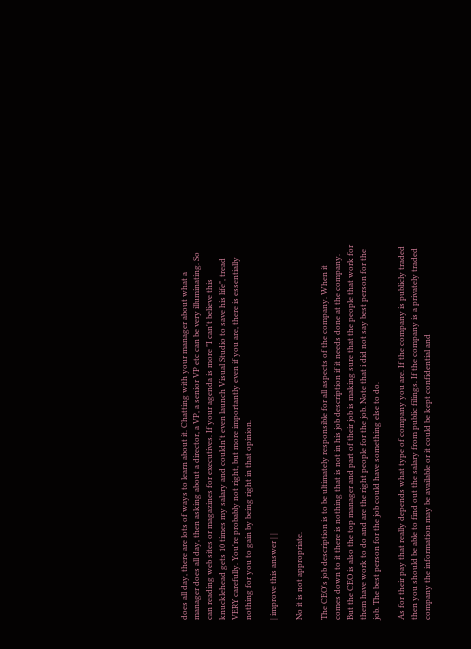does all day, there are lots of ways to learn about it. Chatting with your manager about what a manager does all day, then asking about a director, a VP, a senior VP etc can be very illuminating. So can reading web sites or magazines for executives. If your agenda is more "I can't believe this knucklehead gets 10 times my salary and couldn't even launch Visual Studio to save his life", tread VERY carefully. You're probably not right, but more importantly even if you are, there is essentially nothing for you to gain by being right in that opinion.

| improve this answer | |

No it is not appropriate.

The CEO's job description is to be ultimately responsible for all aspects of the company. When it comes down to it there is nothing that is not in his job description if it needs done at the company. But the CEO is also the top manager and part of their job is making sure that the people that work for them have work to do and are the right people for the job. Note that i did not say best person for the job. The best person for the job could have something else to do.

As for their pay that really depends what type of company you are. If the company is publicly traded then you should be able to find out the salary from public filings. If the company is a privately traded company the information may be available or it could be kept confidential and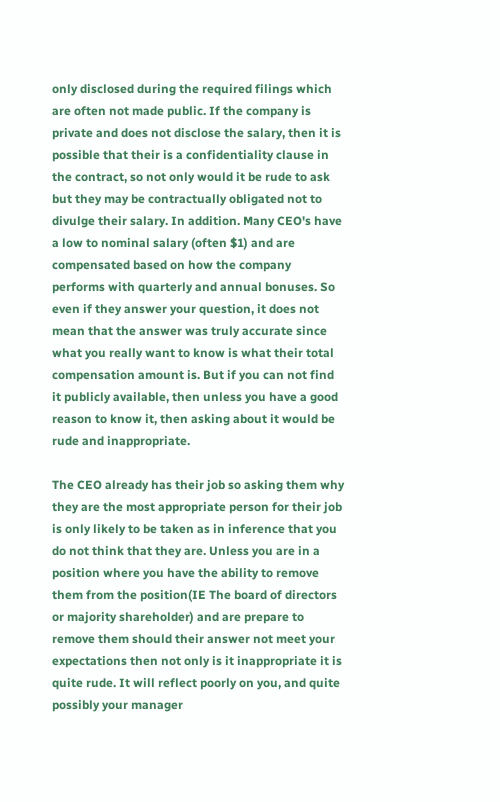only disclosed during the required filings which are often not made public. If the company is private and does not disclose the salary, then it is possible that their is a confidentiality clause in the contract, so not only would it be rude to ask but they may be contractually obligated not to divulge their salary. In addition. Many CEO's have a low to nominal salary (often $1) and are compensated based on how the company performs with quarterly and annual bonuses. So even if they answer your question, it does not mean that the answer was truly accurate since what you really want to know is what their total compensation amount is. But if you can not find it publicly available, then unless you have a good reason to know it, then asking about it would be rude and inappropriate.

The CEO already has their job so asking them why they are the most appropriate person for their job is only likely to be taken as in inference that you do not think that they are. Unless you are in a position where you have the ability to remove them from the position(IE The board of directors or majority shareholder) and are prepare to remove them should their answer not meet your expectations then not only is it inappropriate it is quite rude. It will reflect poorly on you, and quite possibly your manager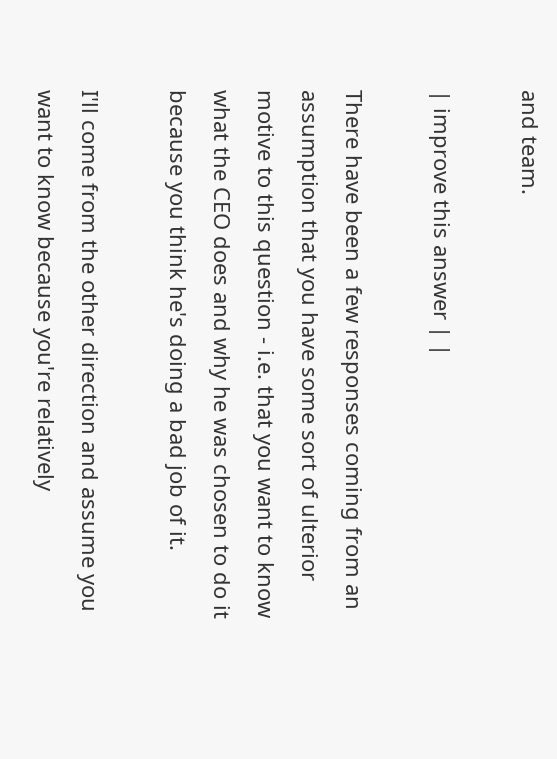and team.

| improve this answer | |

There have been a few responses coming from an assumption that you have some sort of ulterior motive to this question - i.e. that you want to know what the CEO does and why he was chosen to do it because you think he's doing a bad job of it.

I'll come from the other direction and assume you want to know because you're relatively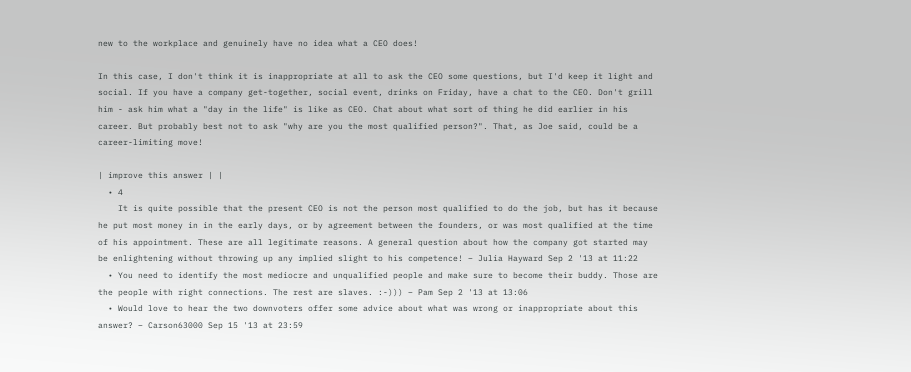new to the workplace and genuinely have no idea what a CEO does!

In this case, I don't think it is inappropriate at all to ask the CEO some questions, but I'd keep it light and social. If you have a company get-together, social event, drinks on Friday, have a chat to the CEO. Don't grill him - ask him what a "day in the life" is like as CEO. Chat about what sort of thing he did earlier in his career. But probably best not to ask "why are you the most qualified person?". That, as Joe said, could be a career-limiting move!

| improve this answer | |
  • 4
    It is quite possible that the present CEO is not the person most qualified to do the job, but has it because he put most money in in the early days, or by agreement between the founders, or was most qualified at the time of his appointment. These are all legitimate reasons. A general question about how the company got started may be enlightening without throwing up any implied slight to his competence! – Julia Hayward Sep 2 '13 at 11:22
  • You need to identify the most mediocre and unqualified people and make sure to become their buddy. Those are the people with right connections. The rest are slaves. :-))) – Pam Sep 2 '13 at 13:06
  • Would love to hear the two downvoters offer some advice about what was wrong or inappropriate about this answer? – Carson63000 Sep 15 '13 at 23:59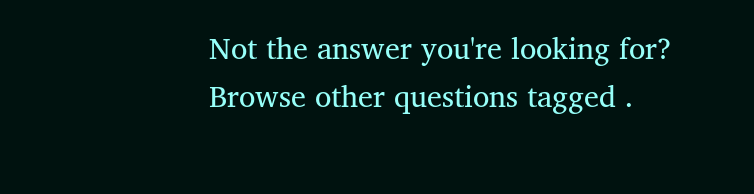Not the answer you're looking for? Browse other questions tagged .